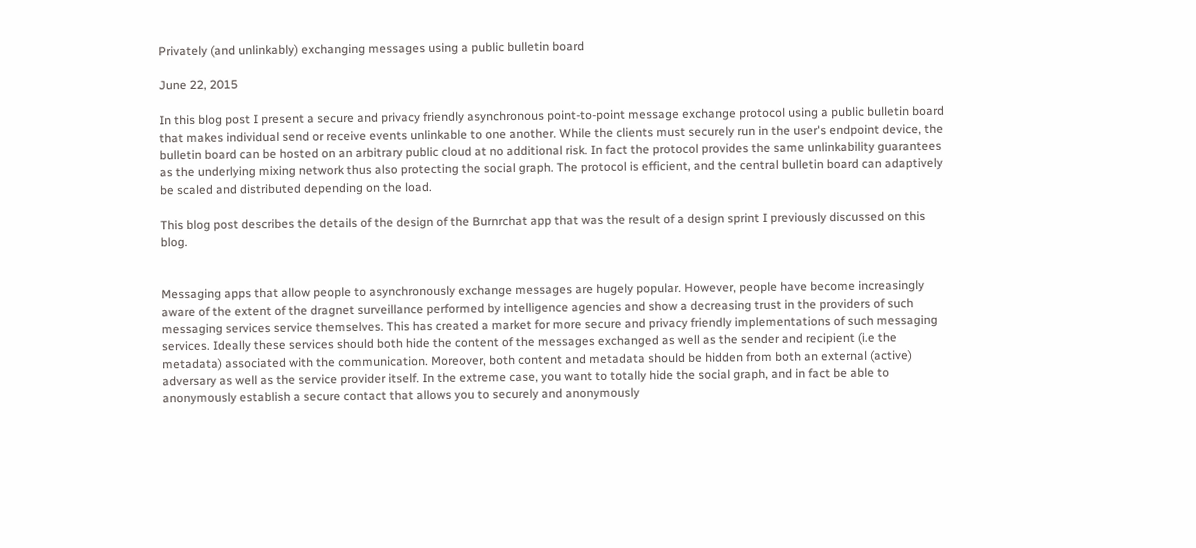Privately (and unlinkably) exchanging messages using a public bulletin board

June 22, 2015

In this blog post I present a secure and privacy friendly asynchronous point-to-point message exchange protocol using a public bulletin board that makes individual send or receive events unlinkable to one another. While the clients must securely run in the user's endpoint device, the bulletin board can be hosted on an arbitrary public cloud at no additional risk. In fact the protocol provides the same unlinkability guarantees as the underlying mixing network thus also protecting the social graph. The protocol is efficient, and the central bulletin board can adaptively be scaled and distributed depending on the load.

This blog post describes the details of the design of the Burnrchat app that was the result of a design sprint I previously discussed on this blog.


Messaging apps that allow people to asynchronously exchange messages are hugely popular. However, people have become increasingly aware of the extent of the dragnet surveillance performed by intelligence agencies and show a decreasing trust in the providers of such messaging services service themselves. This has created a market for more secure and privacy friendly implementations of such messaging services. Ideally these services should both hide the content of the messages exchanged as well as the sender and recipient (i.e the metadata) associated with the communication. Moreover, both content and metadata should be hidden from both an external (active) adversary as well as the service provider itself. In the extreme case, you want to totally hide the social graph, and in fact be able to anonymously establish a secure contact that allows you to securely and anonymously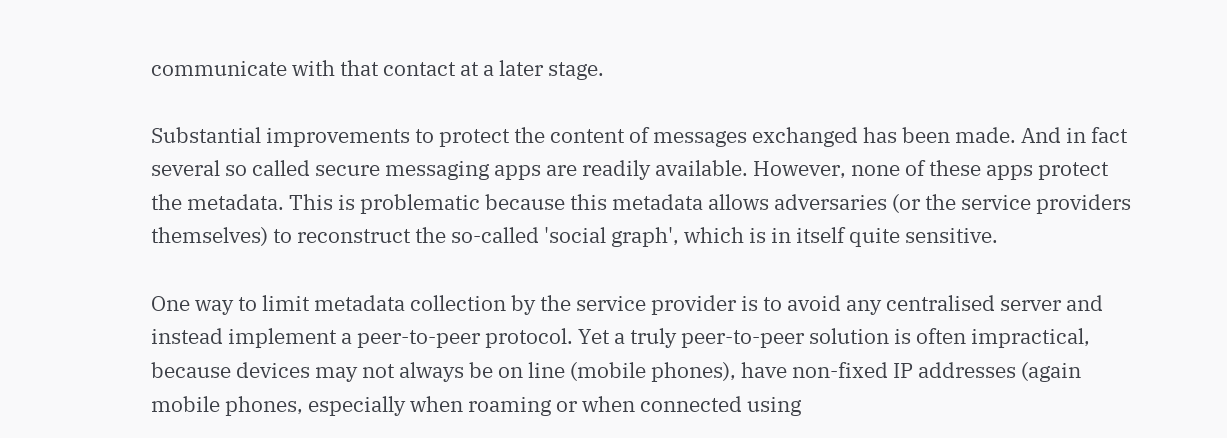communicate with that contact at a later stage.

Substantial improvements to protect the content of messages exchanged has been made. And in fact several so called secure messaging apps are readily available. However, none of these apps protect the metadata. This is problematic because this metadata allows adversaries (or the service providers themselves) to reconstruct the so-called 'social graph', which is in itself quite sensitive.

One way to limit metadata collection by the service provider is to avoid any centralised server and instead implement a peer-to-peer protocol. Yet a truly peer-to-peer solution is often impractical, because devices may not always be on line (mobile phones), have non-fixed IP addresses (again mobile phones, especially when roaming or when connected using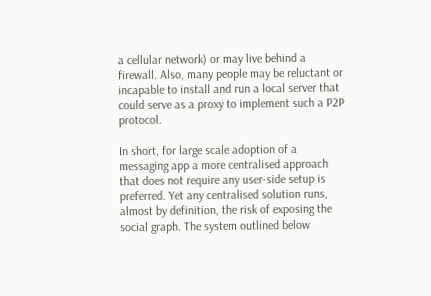a cellular network) or may live behind a firewall. Also, many people may be reluctant or incapable to install and run a local server that could serve as a proxy to implement such a P2P protocol.

In short, for large scale adoption of a messaging app a more centralised approach that does not require any user-side setup is preferred. Yet any centralised solution runs, almost by definition, the risk of exposing the social graph. The system outlined below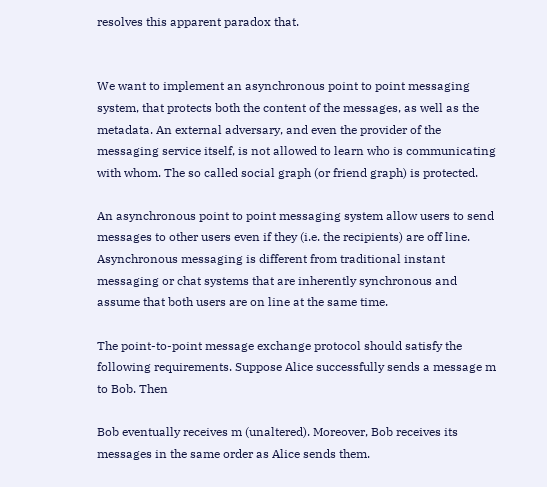resolves this apparent paradox that.


We want to implement an asynchronous point to point messaging system, that protects both the content of the messages, as well as the metadata. An external adversary, and even the provider of the messaging service itself, is not allowed to learn who is communicating with whom. The so called social graph (or friend graph) is protected.

An asynchronous point to point messaging system allow users to send messages to other users even if they (i.e. the recipients) are off line. Asynchronous messaging is different from traditional instant messaging or chat systems that are inherently synchronous and assume that both users are on line at the same time.

The point-to-point message exchange protocol should satisfy the following requirements. Suppose Alice successfully sends a message m to Bob. Then

Bob eventually receives m (unaltered). Moreover, Bob receives its messages in the same order as Alice sends them.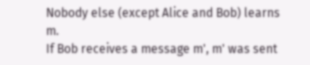Nobody else (except Alice and Bob) learns m.
If Bob receives a message m', m' was sent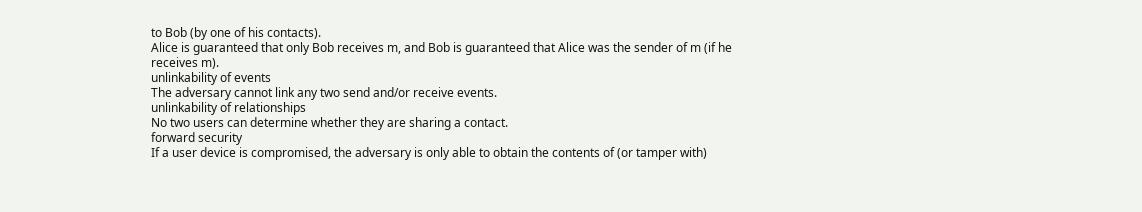to Bob (by one of his contacts).
Alice is guaranteed that only Bob receives m, and Bob is guaranteed that Alice was the sender of m (if he receives m).
unlinkability of events
The adversary cannot link any two send and/or receive events.
unlinkability of relationships
No two users can determine whether they are sharing a contact.
forward security
If a user device is compromised, the adversary is only able to obtain the contents of (or tamper with)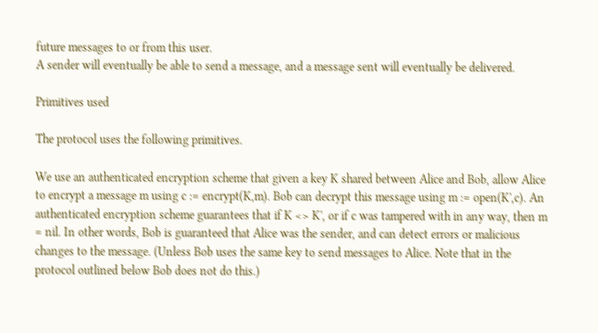future messages to or from this user.
A sender will eventually be able to send a message, and a message sent will eventually be delivered.

Primitives used

The protocol uses the following primitives.

We use an authenticated encryption scheme that given a key K shared between Alice and Bob, allow Alice to encrypt a message m using c := encrypt(K,m). Bob can decrypt this message using m := open(K',c). An authenticated encryption scheme guarantees that if K <> K', or if c was tampered with in any way, then m = nil. In other words, Bob is guaranteed that Alice was the sender, and can detect errors or malicious changes to the message. (Unless Bob uses the same key to send messages to Alice. Note that in the protocol outlined below Bob does not do this.)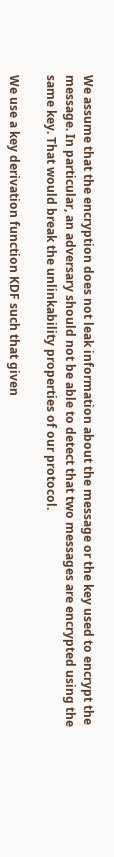We assume that the encryption does not leak information about the message or the key used to encrypt the message. In particular, an adversary should not be able to detect that two messages are encrypted using the same key. That would break the unlinkability properties of our protocol.

We use a key derivation function KDF such that given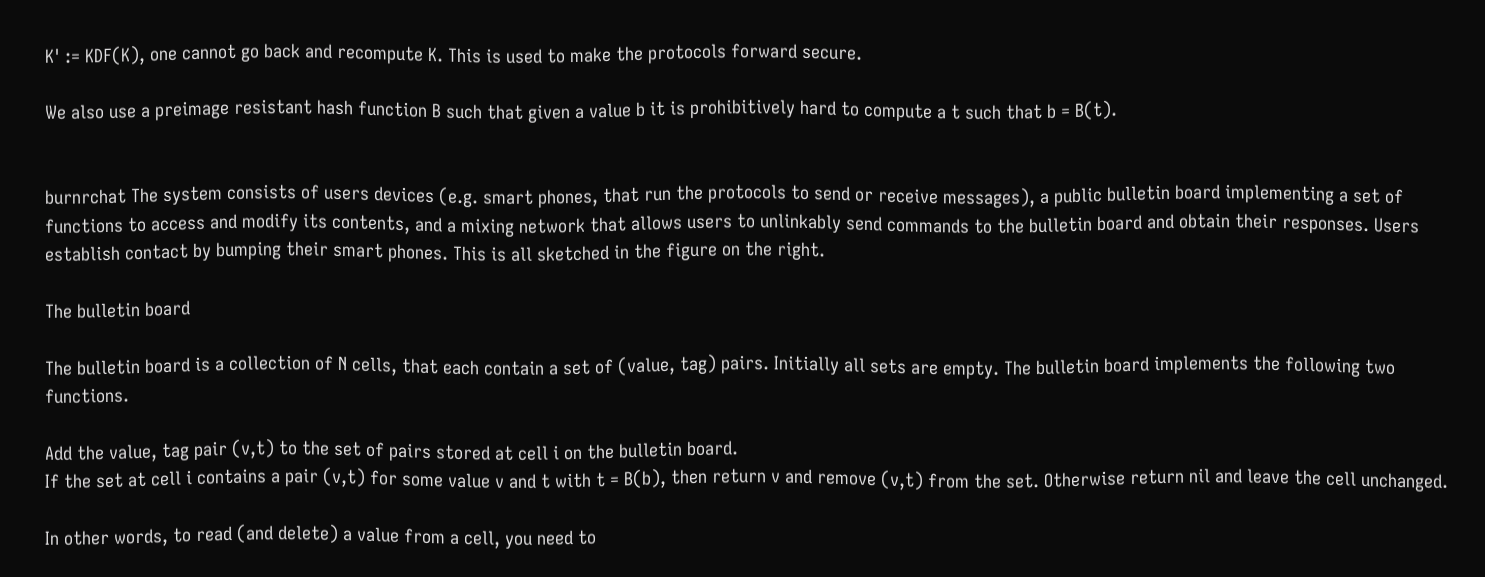K' := KDF(K), one cannot go back and recompute K. This is used to make the protocols forward secure.

We also use a preimage resistant hash function B such that given a value b it is prohibitively hard to compute a t such that b = B(t).


burnrchat The system consists of users devices (e.g. smart phones, that run the protocols to send or receive messages), a public bulletin board implementing a set of functions to access and modify its contents, and a mixing network that allows users to unlinkably send commands to the bulletin board and obtain their responses. Users establish contact by bumping their smart phones. This is all sketched in the figure on the right.

The bulletin board

The bulletin board is a collection of N cells, that each contain a set of (value, tag) pairs. Initially all sets are empty. The bulletin board implements the following two functions.

Add the value, tag pair (v,t) to the set of pairs stored at cell i on the bulletin board.
If the set at cell i contains a pair (v,t) for some value v and t with t = B(b), then return v and remove (v,t) from the set. Otherwise return nil and leave the cell unchanged.

In other words, to read (and delete) a value from a cell, you need to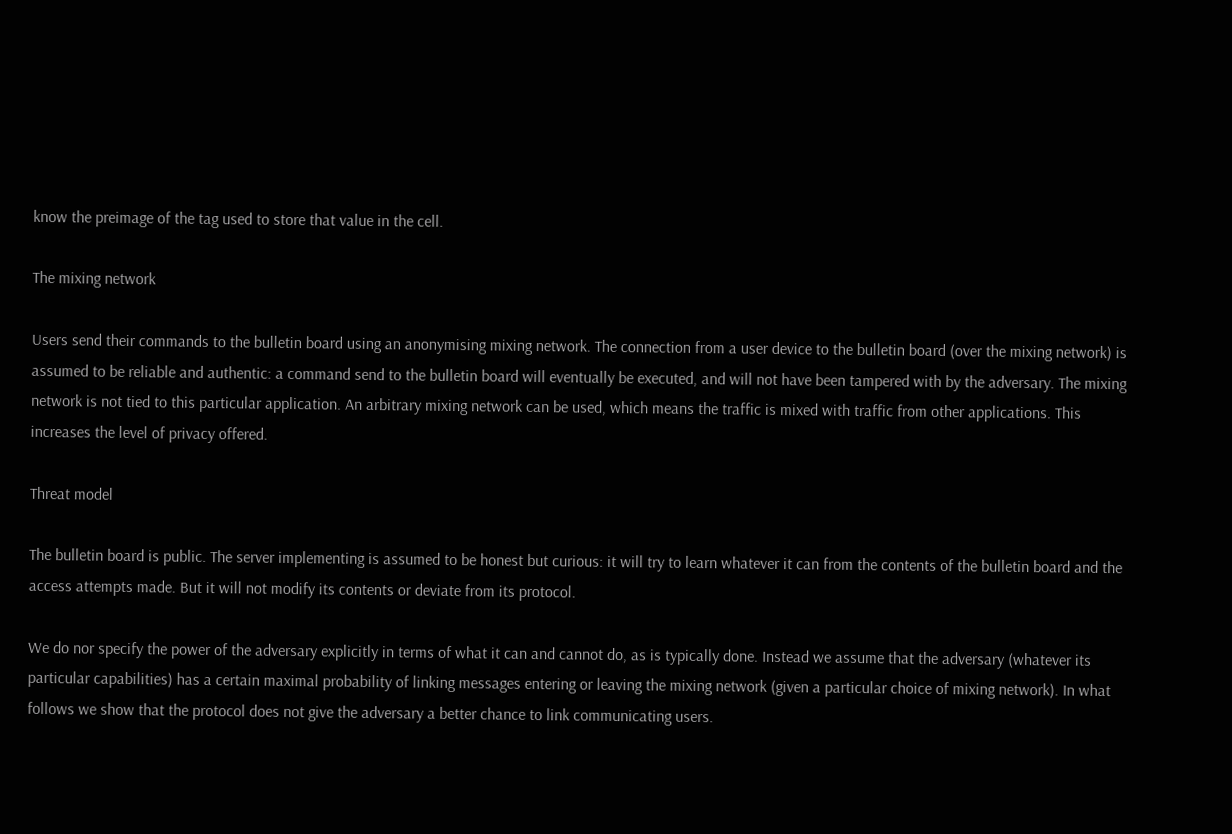know the preimage of the tag used to store that value in the cell.

The mixing network

Users send their commands to the bulletin board using an anonymising mixing network. The connection from a user device to the bulletin board (over the mixing network) is assumed to be reliable and authentic: a command send to the bulletin board will eventually be executed, and will not have been tampered with by the adversary. The mixing network is not tied to this particular application. An arbitrary mixing network can be used, which means the traffic is mixed with traffic from other applications. This increases the level of privacy offered.

Threat model

The bulletin board is public. The server implementing is assumed to be honest but curious: it will try to learn whatever it can from the contents of the bulletin board and the access attempts made. But it will not modify its contents or deviate from its protocol.

We do nor specify the power of the adversary explicitly in terms of what it can and cannot do, as is typically done. Instead we assume that the adversary (whatever its particular capabilities) has a certain maximal probability of linking messages entering or leaving the mixing network (given a particular choice of mixing network). In what follows we show that the protocol does not give the adversary a better chance to link communicating users.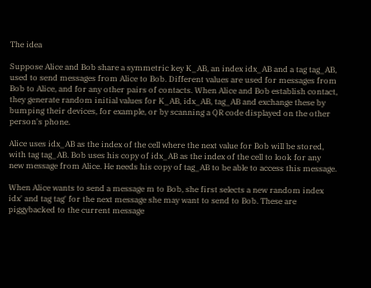The idea

Suppose Alice and Bob share a symmetric key K_AB, an index idx_AB and a tag tag_AB, used to send messages from Alice to Bob. Different values are used for messages from Bob to Alice, and for any other pairs of contacts. When Alice and Bob establish contact, they generate random initial values for K_AB, idx_AB, tag_AB and exchange these by bumping their devices, for example, or by scanning a QR code displayed on the other person's phone.

Alice uses idx_AB as the index of the cell where the next value for Bob will be stored, with tag tag_AB. Bob uses his copy of idx_AB as the index of the cell to look for any new message from Alice. He needs his copy of tag_AB to be able to access this message.

When Alice wants to send a message m to Bob, she first selects a new random index idx' and tag tag' for the next message she may want to send to Bob. These are piggybacked to the current message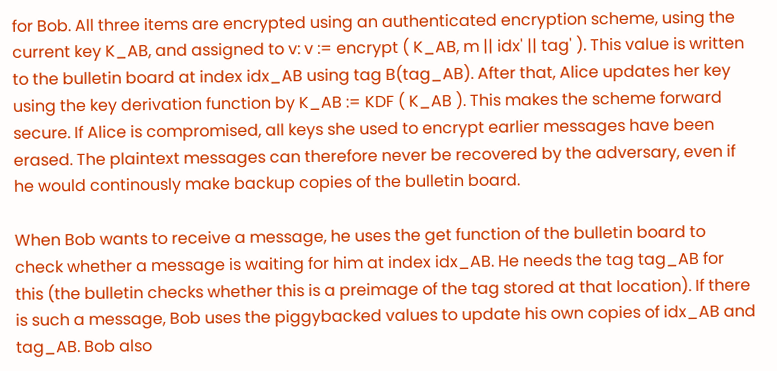for Bob. All three items are encrypted using an authenticated encryption scheme, using the current key K_AB, and assigned to v: v := encrypt ( K_AB, m || idx' || tag' ). This value is written to the bulletin board at index idx_AB using tag B(tag_AB). After that, Alice updates her key using the key derivation function by K_AB := KDF ( K_AB ). This makes the scheme forward secure. If Alice is compromised, all keys she used to encrypt earlier messages have been erased. The plaintext messages can therefore never be recovered by the adversary, even if he would continously make backup copies of the bulletin board.

When Bob wants to receive a message, he uses the get function of the bulletin board to check whether a message is waiting for him at index idx_AB. He needs the tag tag_AB for this (the bulletin checks whether this is a preimage of the tag stored at that location). If there is such a message, Bob uses the piggybacked values to update his own copies of idx_AB and tag_AB. Bob also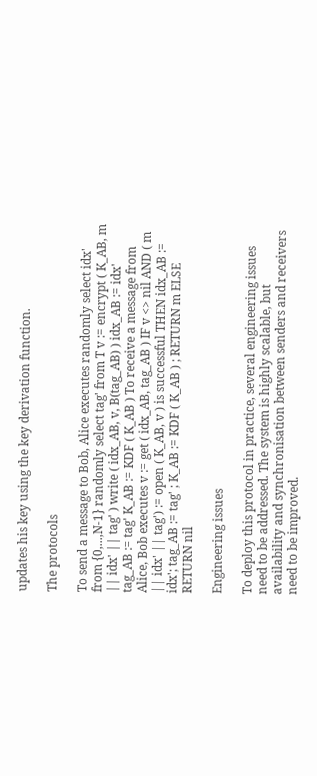updates his key using the key derivation function.

The protocols

To send a message to Bob, Alice executes randomly select idx' from {0,...,N-1} randomly select tag' from T v := encrypt ( K_AB, m || idx' || tag' ) write ( idx_AB, v, B(tag_AB) ) idx_AB := idx' tag_AB := tag' K_AB := KDF ( K_AB ) To receive a message from Alice, Bob executes v := get ( idx_AB, tag_AB ) IF v <> nil AND ( m || idx' || tag') := open ( K_AB, v ) is successful THEN idx_AB := idx'; tag_AB := tag' ; K_AB := KDF ( K_AB ) ; RETURN m ELSE RETURN nil

Engineering issues

To deploy this protocol in practice, several engineering issues need to be addressed. The system is highly scalable, but availability and synchronisation between senders and receivers need to be improved.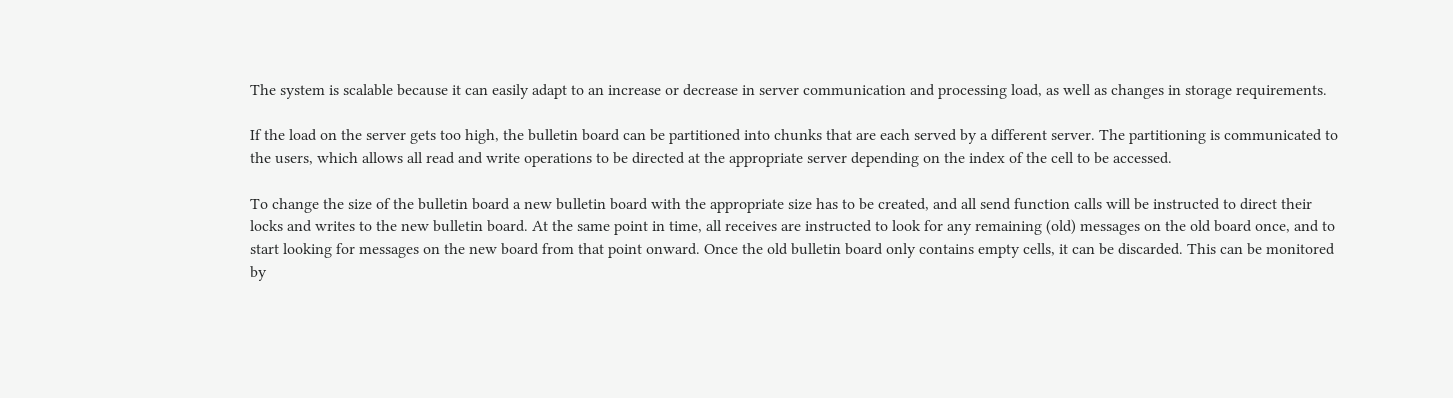The system is scalable because it can easily adapt to an increase or decrease in server communication and processing load, as well as changes in storage requirements.

If the load on the server gets too high, the bulletin board can be partitioned into chunks that are each served by a different server. The partitioning is communicated to the users, which allows all read and write operations to be directed at the appropriate server depending on the index of the cell to be accessed.

To change the size of the bulletin board a new bulletin board with the appropriate size has to be created, and all send function calls will be instructed to direct their locks and writes to the new bulletin board. At the same point in time, all receives are instructed to look for any remaining (old) messages on the old board once, and to start looking for messages on the new board from that point onward. Once the old bulletin board only contains empty cells, it can be discarded. This can be monitored by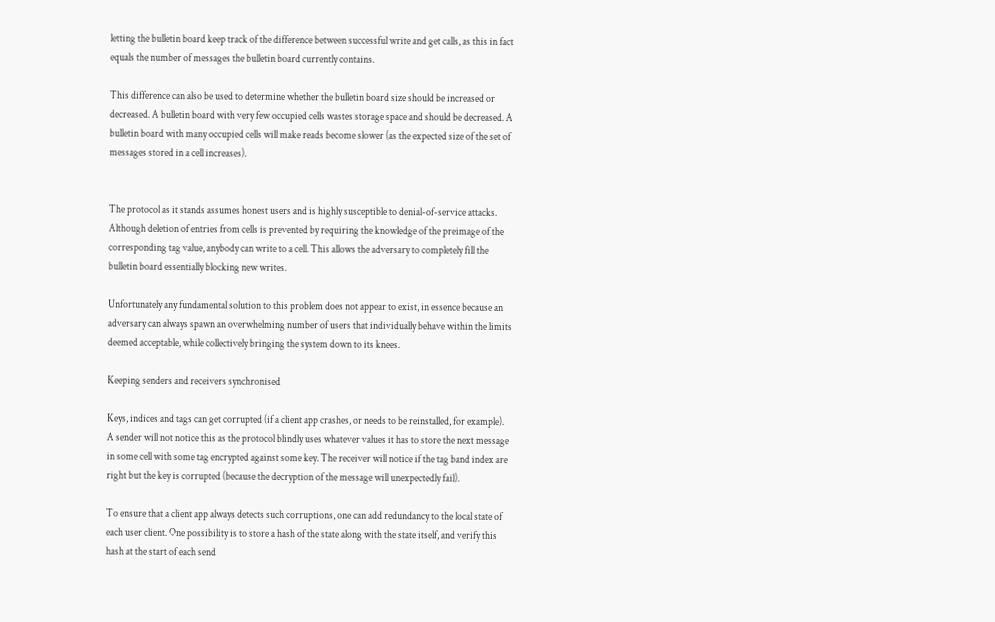letting the bulletin board keep track of the difference between successful write and get calls, as this in fact equals the number of messages the bulletin board currently contains.

This difference can also be used to determine whether the bulletin board size should be increased or decreased. A bulletin board with very few occupied cells wastes storage space and should be decreased. A bulletin board with many occupied cells will make reads become slower (as the expected size of the set of messages stored in a cell increases).


The protocol as it stands assumes honest users and is highly susceptible to denial-of-service attacks. Although deletion of entries from cells is prevented by requiring the knowledge of the preimage of the corresponding tag value, anybody can write to a cell. This allows the adversary to completely fill the bulletin board essentially blocking new writes.

Unfortunately any fundamental solution to this problem does not appear to exist, in essence because an adversary can always spawn an overwhelming number of users that individually behave within the limits deemed acceptable, while collectively bringing the system down to its knees.

Keeping senders and receivers synchronised

Keys, indices and tags can get corrupted (if a client app crashes, or needs to be reinstalled, for example). A sender will not notice this as the protocol blindly uses whatever values it has to store the next message in some cell with some tag encrypted against some key. The receiver will notice if the tag band index are right but the key is corrupted (because the decryption of the message will unexpectedly fail).

To ensure that a client app always detects such corruptions, one can add redundancy to the local state of each user client. One possibility is to store a hash of the state along with the state itself, and verify this hash at the start of each send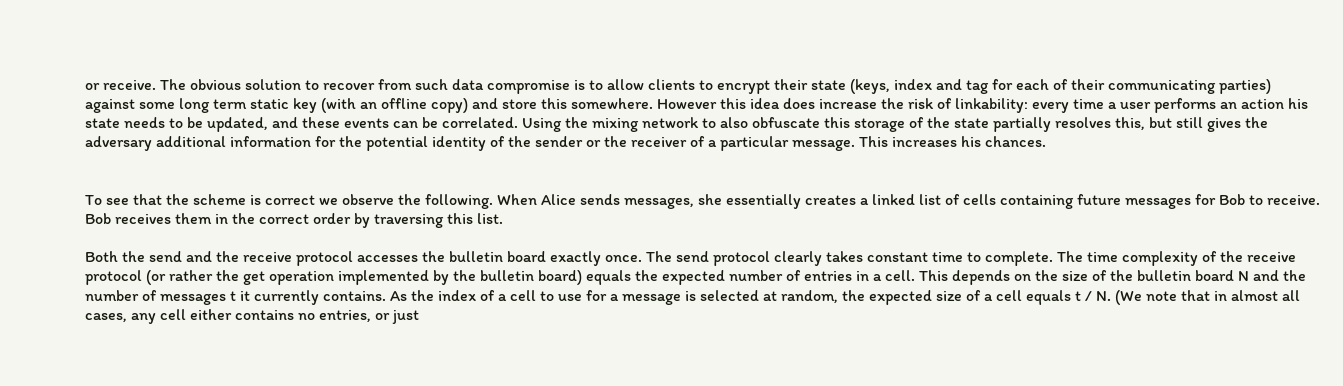or receive. The obvious solution to recover from such data compromise is to allow clients to encrypt their state (keys, index and tag for each of their communicating parties) against some long term static key (with an offline copy) and store this somewhere. However this idea does increase the risk of linkability: every time a user performs an action his state needs to be updated, and these events can be correlated. Using the mixing network to also obfuscate this storage of the state partially resolves this, but still gives the adversary additional information for the potential identity of the sender or the receiver of a particular message. This increases his chances.


To see that the scheme is correct we observe the following. When Alice sends messages, she essentially creates a linked list of cells containing future messages for Bob to receive. Bob receives them in the correct order by traversing this list.

Both the send and the receive protocol accesses the bulletin board exactly once. The send protocol clearly takes constant time to complete. The time complexity of the receive protocol (or rather the get operation implemented by the bulletin board) equals the expected number of entries in a cell. This depends on the size of the bulletin board N and the number of messages t it currently contains. As the index of a cell to use for a message is selected at random, the expected size of a cell equals t / N. (We note that in almost all cases, any cell either contains no entries, or just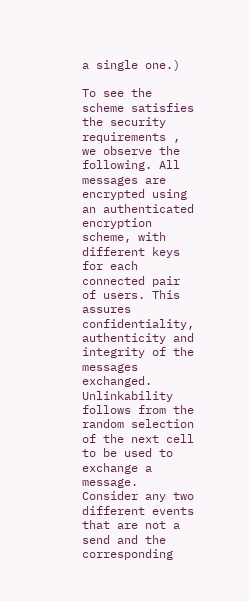a single one.)

To see the scheme satisfies the security requirements , we observe the following. All messages are encrypted using an authenticated encryption scheme, with different keys for each connected pair of users. This assures confidentiality, authenticity and integrity of the messages exchanged. Unlinkability follows from the random selection of the next cell to be used to exchange a message. Consider any two different events that are not a send and the corresponding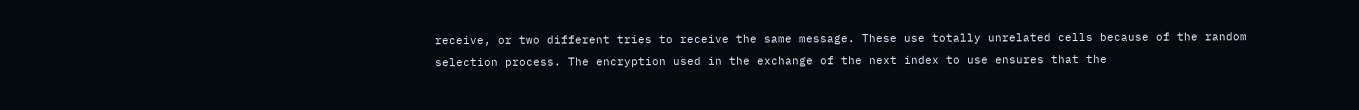receive, or two different tries to receive the same message. These use totally unrelated cells because of the random selection process. The encryption used in the exchange of the next index to use ensures that the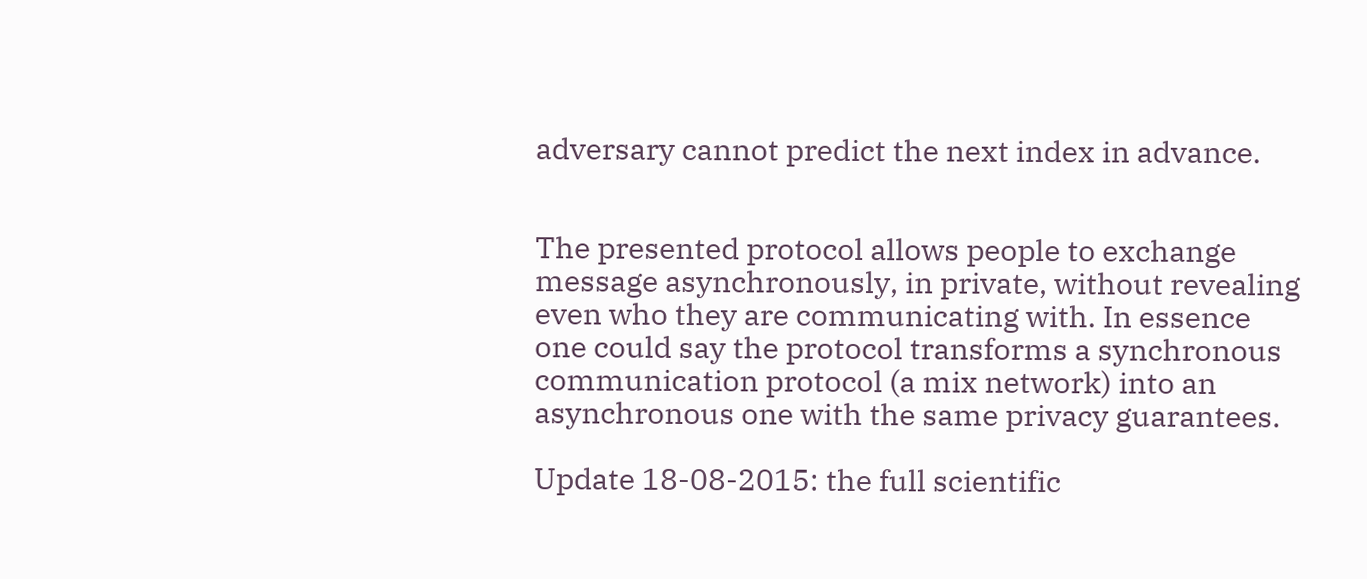adversary cannot predict the next index in advance.


The presented protocol allows people to exchange message asynchronously, in private, without revealing even who they are communicating with. In essence one could say the protocol transforms a synchronous communication protocol (a mix network) into an asynchronous one with the same privacy guarantees.

Update 18-08-2015: the full scientific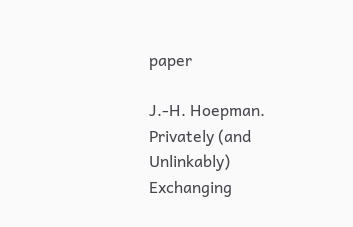paper

J.-H. Hoepman. Privately (and Unlinkably) Exchanging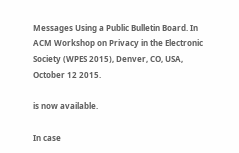Messages Using a Public Bulletin Board. In ACM Workshop on Privacy in the Electronic Society (WPES 2015), Denver, CO, USA, October 12 2015.

is now available.

In case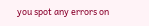you spot any errors on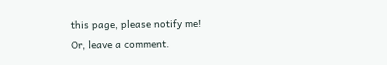this page, please notify me!
Or, leave a comment.